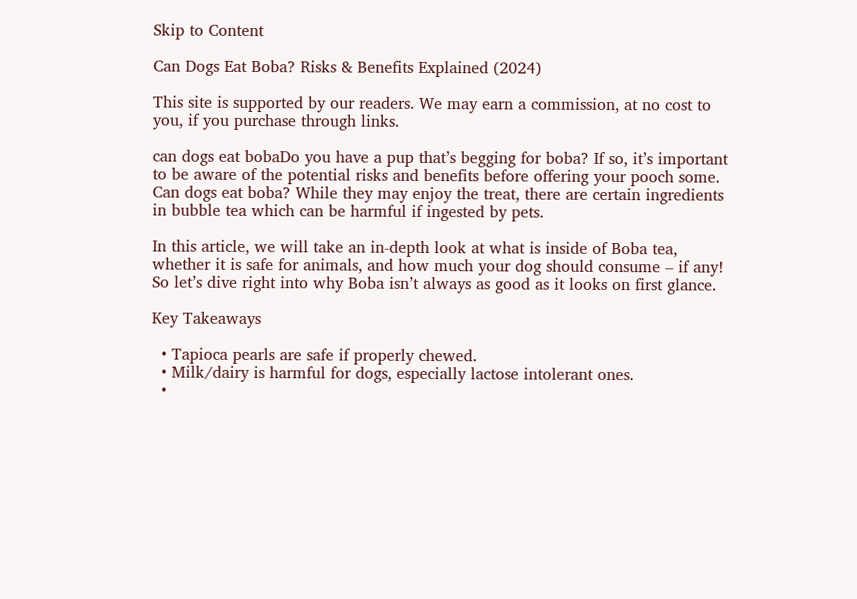Skip to Content

Can Dogs Eat Boba? Risks & Benefits Explained (2024)

This site is supported by our readers. We may earn a commission, at no cost to you, if you purchase through links.

can dogs eat bobaDo you have a pup that’s begging for boba? If so, it’s important to be aware of the potential risks and benefits before offering your pooch some. Can dogs eat boba? While they may enjoy the treat, there are certain ingredients in bubble tea which can be harmful if ingested by pets.

In this article, we will take an in-depth look at what is inside of Boba tea, whether it is safe for animals, and how much your dog should consume – if any! So let’s dive right into why Boba isn’t always as good as it looks on first glance.

Key Takeaways

  • Tapioca pearls are safe if properly chewed.
  • Milk/dairy is harmful for dogs, especially lactose intolerant ones.
  •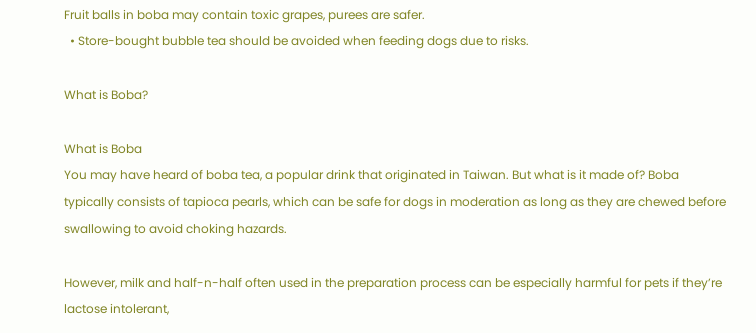Fruit balls in boba may contain toxic grapes, purees are safer.
  • Store-bought bubble tea should be avoided when feeding dogs due to risks.

What is Boba?

What is Boba
You may have heard of boba tea, a popular drink that originated in Taiwan. But what is it made of? Boba typically consists of tapioca pearls, which can be safe for dogs in moderation as long as they are chewed before swallowing to avoid choking hazards.

However, milk and half-n-half often used in the preparation process can be especially harmful for pets if they’re lactose intolerant,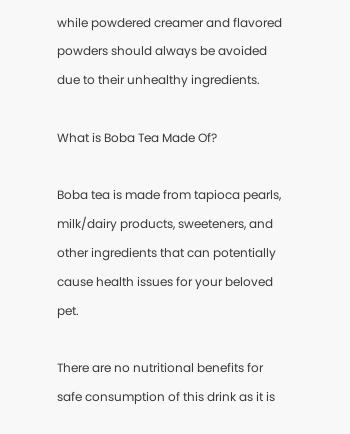while powdered creamer and flavored powders should always be avoided due to their unhealthy ingredients.

What is Boba Tea Made Of?

Boba tea is made from tapioca pearls, milk/dairy products, sweeteners, and other ingredients that can potentially cause health issues for your beloved pet.

There are no nutritional benefits for safe consumption of this drink as it is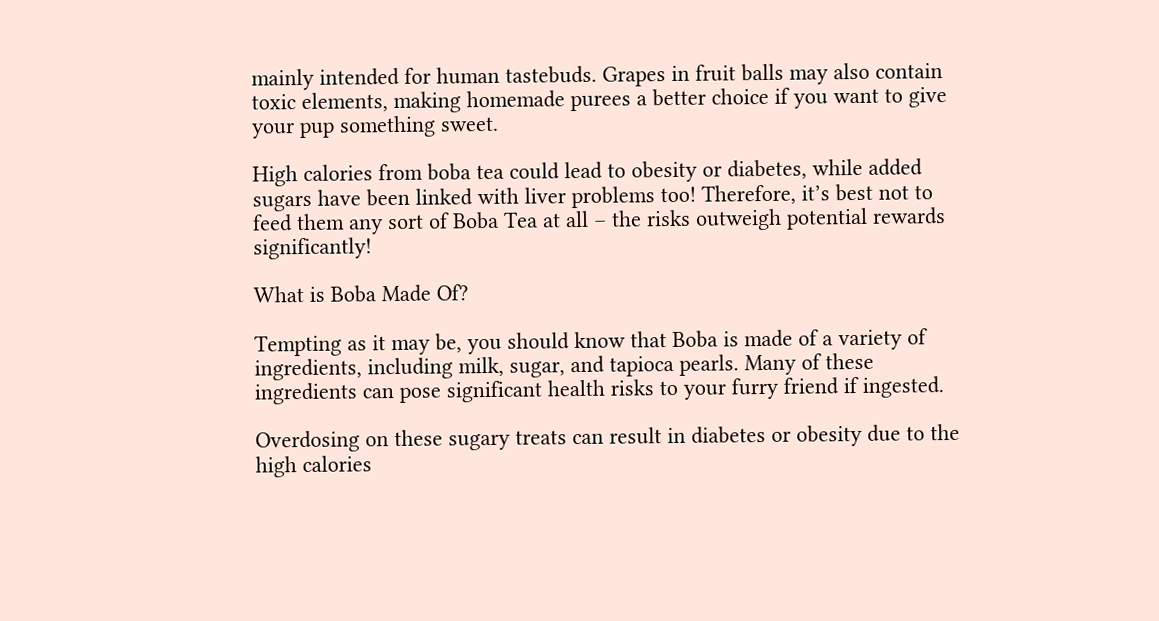mainly intended for human tastebuds. Grapes in fruit balls may also contain toxic elements, making homemade purees a better choice if you want to give your pup something sweet.

High calories from boba tea could lead to obesity or diabetes, while added sugars have been linked with liver problems too! Therefore, it’s best not to feed them any sort of Boba Tea at all – the risks outweigh potential rewards significantly!

What is Boba Made Of?

Tempting as it may be, you should know that Boba is made of a variety of ingredients, including milk, sugar, and tapioca pearls. Many of these ingredients can pose significant health risks to your furry friend if ingested.

Overdosing on these sugary treats can result in diabetes or obesity due to the high calories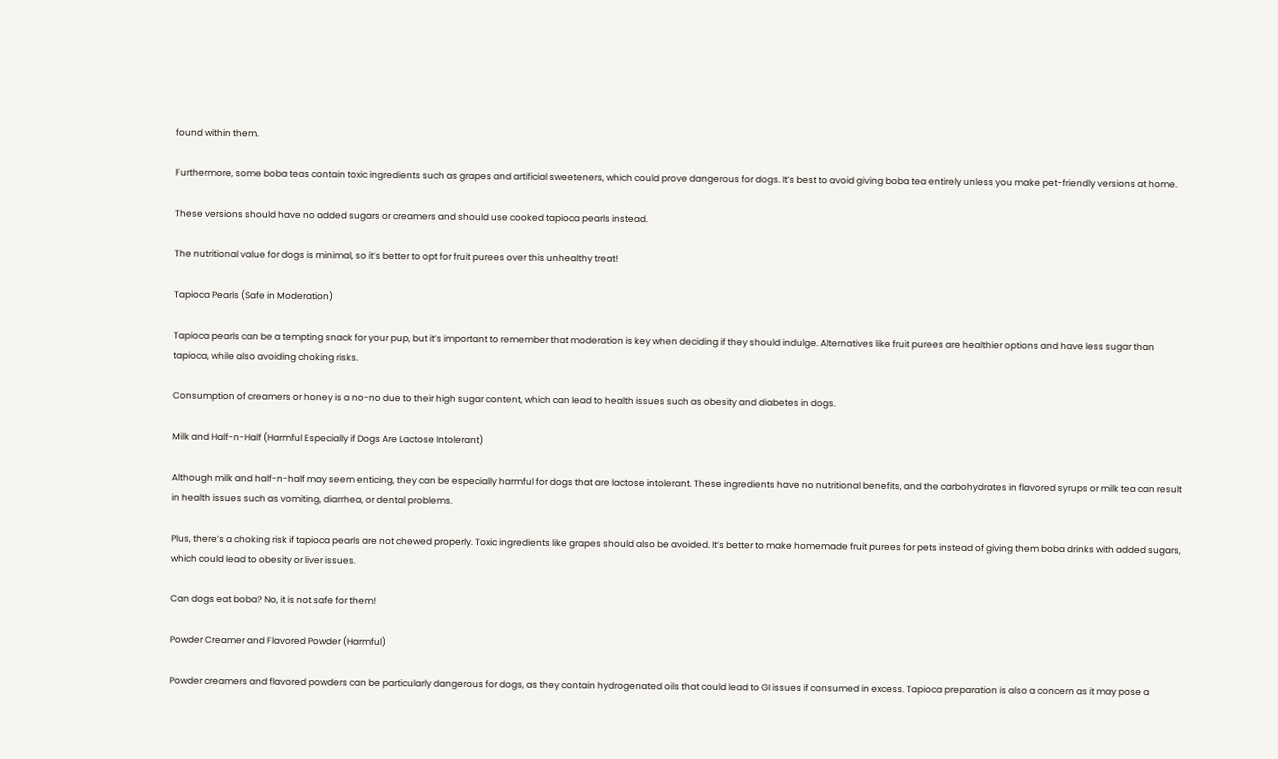found within them.

Furthermore, some boba teas contain toxic ingredients such as grapes and artificial sweeteners, which could prove dangerous for dogs. It’s best to avoid giving boba tea entirely unless you make pet-friendly versions at home.

These versions should have no added sugars or creamers and should use cooked tapioca pearls instead.

The nutritional value for dogs is minimal, so it’s better to opt for fruit purees over this unhealthy treat!

Tapioca Pearls (Safe in Moderation)

Tapioca pearls can be a tempting snack for your pup, but it’s important to remember that moderation is key when deciding if they should indulge. Alternatives like fruit purees are healthier options and have less sugar than tapioca, while also avoiding choking risks.

Consumption of creamers or honey is a no-no due to their high sugar content, which can lead to health issues such as obesity and diabetes in dogs.

Milk and Half-n-Half (Harmful Especially if Dogs Are Lactose Intolerant)

Although milk and half-n-half may seem enticing, they can be especially harmful for dogs that are lactose intolerant. These ingredients have no nutritional benefits, and the carbohydrates in flavored syrups or milk tea can result in health issues such as vomiting, diarrhea, or dental problems.

Plus, there’s a choking risk if tapioca pearls are not chewed properly. Toxic ingredients like grapes should also be avoided. It’s better to make homemade fruit purees for pets instead of giving them boba drinks with added sugars, which could lead to obesity or liver issues.

Can dogs eat boba? No, it is not safe for them!

Powder Creamer and Flavored Powder (Harmful)

Powder creamers and flavored powders can be particularly dangerous for dogs, as they contain hydrogenated oils that could lead to GI issues if consumed in excess. Tapioca preparation is also a concern as it may pose a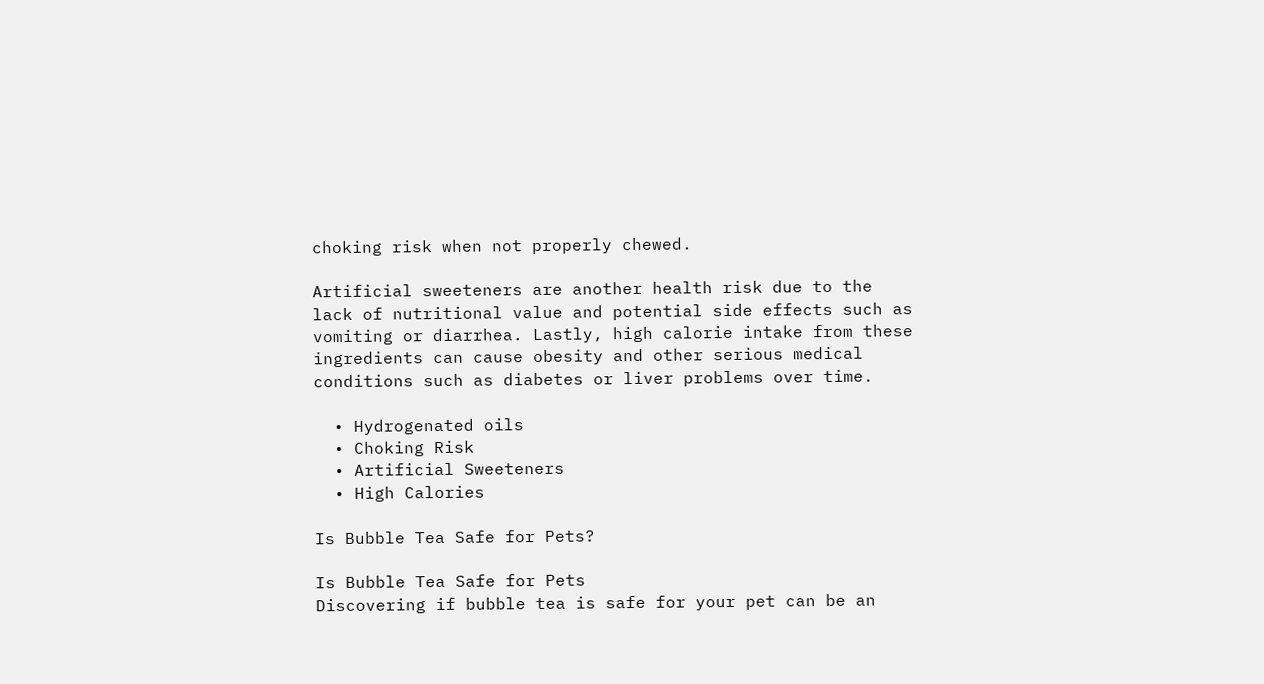choking risk when not properly chewed.

Artificial sweeteners are another health risk due to the lack of nutritional value and potential side effects such as vomiting or diarrhea. Lastly, high calorie intake from these ingredients can cause obesity and other serious medical conditions such as diabetes or liver problems over time.

  • Hydrogenated oils
  • Choking Risk
  • Artificial Sweeteners
  • High Calories

Is Bubble Tea Safe for Pets?

Is Bubble Tea Safe for Pets
Discovering if bubble tea is safe for your pet can be an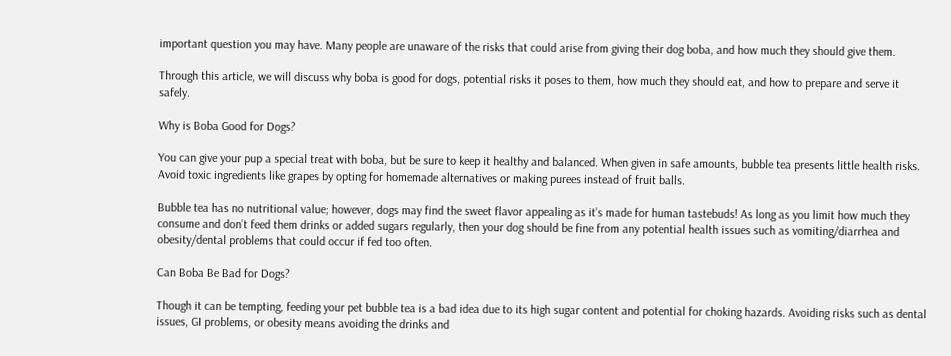important question you may have. Many people are unaware of the risks that could arise from giving their dog boba, and how much they should give them.

Through this article, we will discuss why boba is good for dogs, potential risks it poses to them, how much they should eat, and how to prepare and serve it safely.

Why is Boba Good for Dogs?

You can give your pup a special treat with boba, but be sure to keep it healthy and balanced. When given in safe amounts, bubble tea presents little health risks. Avoid toxic ingredients like grapes by opting for homemade alternatives or making purees instead of fruit balls.

Bubble tea has no nutritional value; however, dogs may find the sweet flavor appealing as it’s made for human tastebuds! As long as you limit how much they consume and don’t feed them drinks or added sugars regularly, then your dog should be fine from any potential health issues such as vomiting/diarrhea and obesity/dental problems that could occur if fed too often.

Can Boba Be Bad for Dogs?

Though it can be tempting, feeding your pet bubble tea is a bad idea due to its high sugar content and potential for choking hazards. Avoiding risks such as dental issues, GI problems, or obesity means avoiding the drinks and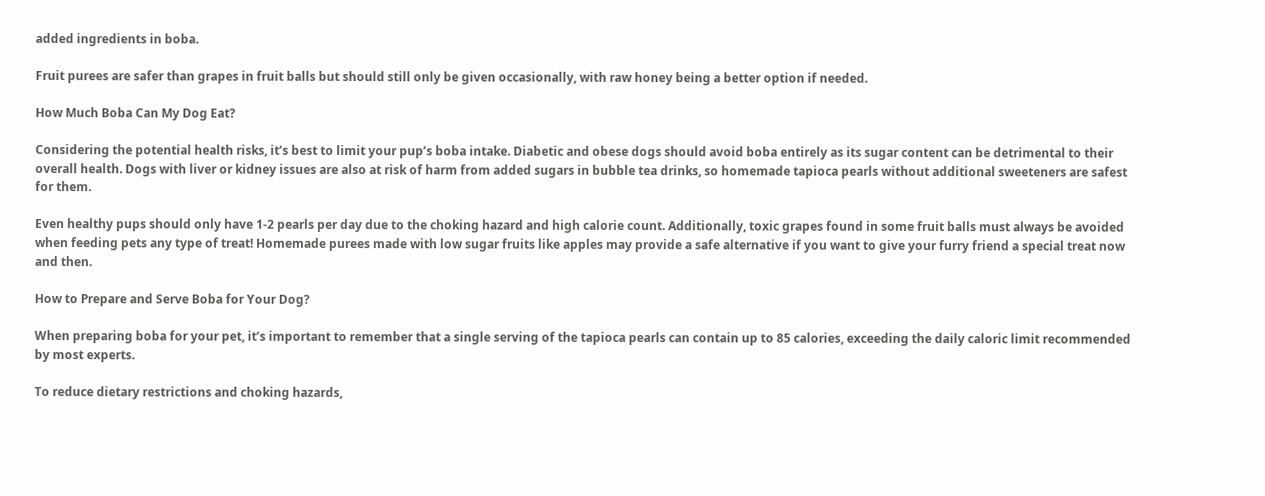added ingredients in boba.

Fruit purees are safer than grapes in fruit balls but should still only be given occasionally, with raw honey being a better option if needed.

How Much Boba Can My Dog Eat?

Considering the potential health risks, it’s best to limit your pup’s boba intake. Diabetic and obese dogs should avoid boba entirely as its sugar content can be detrimental to their overall health. Dogs with liver or kidney issues are also at risk of harm from added sugars in bubble tea drinks, so homemade tapioca pearls without additional sweeteners are safest for them.

Even healthy pups should only have 1-2 pearls per day due to the choking hazard and high calorie count. Additionally, toxic grapes found in some fruit balls must always be avoided when feeding pets any type of treat! Homemade purees made with low sugar fruits like apples may provide a safe alternative if you want to give your furry friend a special treat now and then.

How to Prepare and Serve Boba for Your Dog?

When preparing boba for your pet, it’s important to remember that a single serving of the tapioca pearls can contain up to 85 calories, exceeding the daily caloric limit recommended by most experts.

To reduce dietary restrictions and choking hazards,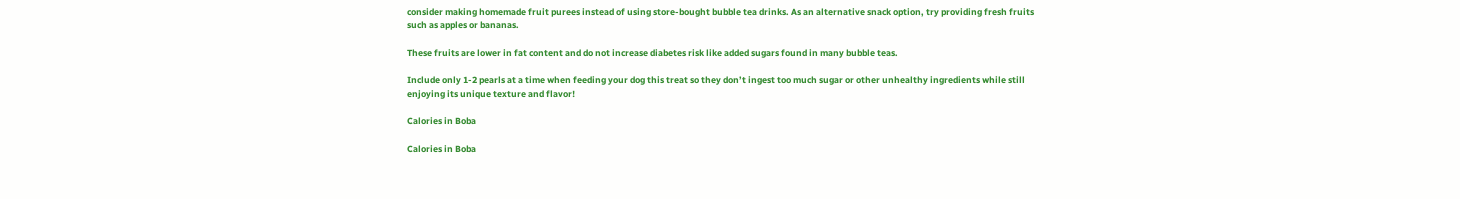consider making homemade fruit purees instead of using store-bought bubble tea drinks. As an alternative snack option, try providing fresh fruits such as apples or bananas.

These fruits are lower in fat content and do not increase diabetes risk like added sugars found in many bubble teas.

Include only 1-2 pearls at a time when feeding your dog this treat so they don’t ingest too much sugar or other unhealthy ingredients while still enjoying its unique texture and flavor!

Calories in Boba

Calories in Boba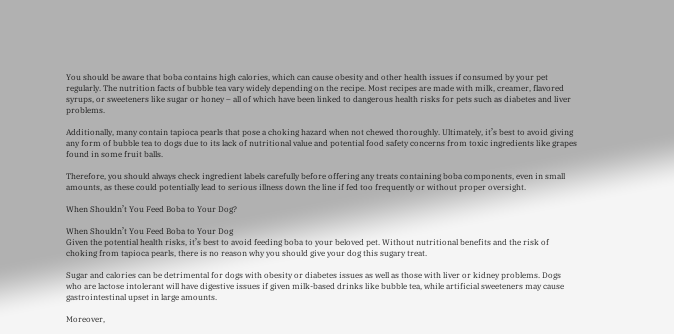You should be aware that boba contains high calories, which can cause obesity and other health issues if consumed by your pet regularly. The nutrition facts of bubble tea vary widely depending on the recipe. Most recipes are made with milk, creamer, flavored syrups, or sweeteners like sugar or honey – all of which have been linked to dangerous health risks for pets such as diabetes and liver problems.

Additionally, many contain tapioca pearls that pose a choking hazard when not chewed thoroughly. Ultimately, it’s best to avoid giving any form of bubble tea to dogs due to its lack of nutritional value and potential food safety concerns from toxic ingredients like grapes found in some fruit balls.

Therefore, you should always check ingredient labels carefully before offering any treats containing boba components, even in small amounts, as these could potentially lead to serious illness down the line if fed too frequently or without proper oversight.

When Shouldn’t You Feed Boba to Your Dog?

When Shouldn’t You Feed Boba to Your Dog
Given the potential health risks, it’s best to avoid feeding boba to your beloved pet. Without nutritional benefits and the risk of choking from tapioca pearls, there is no reason why you should give your dog this sugary treat.

Sugar and calories can be detrimental for dogs with obesity or diabetes issues as well as those with liver or kidney problems. Dogs who are lactose intolerant will have digestive issues if given milk-based drinks like bubble tea, while artificial sweeteners may cause gastrointestinal upset in large amounts.

Moreover,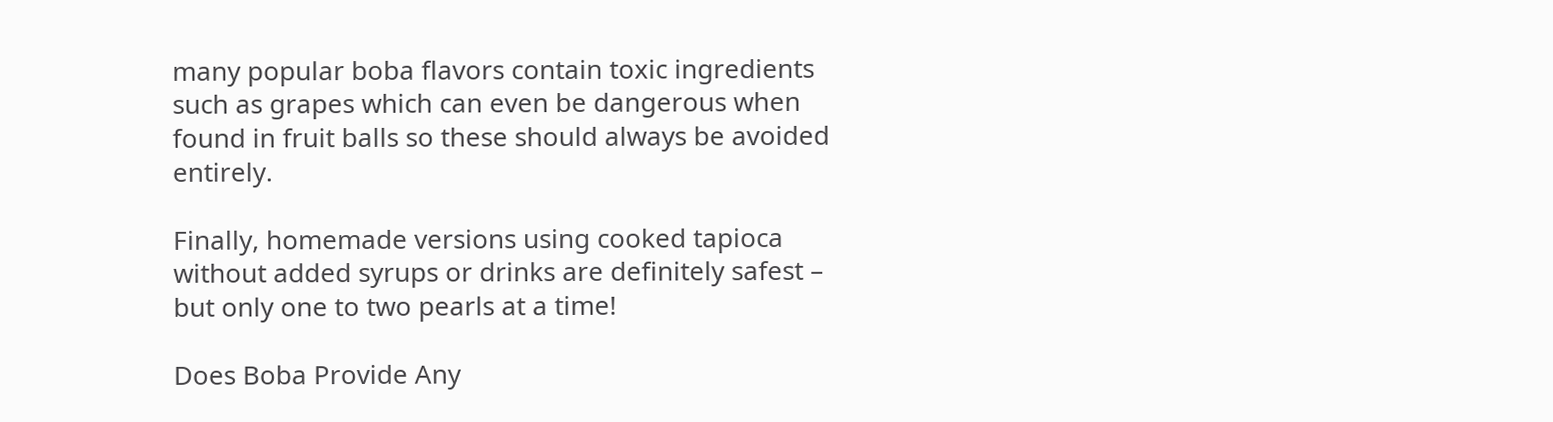many popular boba flavors contain toxic ingredients such as grapes which can even be dangerous when found in fruit balls so these should always be avoided entirely.

Finally, homemade versions using cooked tapioca without added syrups or drinks are definitely safest – but only one to two pearls at a time!

Does Boba Provide Any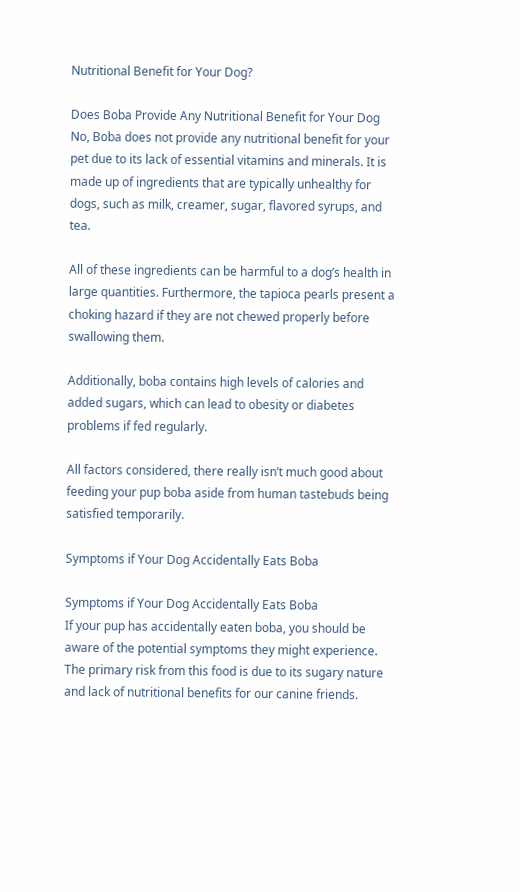Nutritional Benefit for Your Dog?

Does Boba Provide Any Nutritional Benefit for Your Dog
No, Boba does not provide any nutritional benefit for your pet due to its lack of essential vitamins and minerals. It is made up of ingredients that are typically unhealthy for dogs, such as milk, creamer, sugar, flavored syrups, and tea.

All of these ingredients can be harmful to a dog’s health in large quantities. Furthermore, the tapioca pearls present a choking hazard if they are not chewed properly before swallowing them.

Additionally, boba contains high levels of calories and added sugars, which can lead to obesity or diabetes problems if fed regularly.

All factors considered, there really isn’t much good about feeding your pup boba aside from human tastebuds being satisfied temporarily.

Symptoms if Your Dog Accidentally Eats Boba

Symptoms if Your Dog Accidentally Eats Boba
If your pup has accidentally eaten boba, you should be aware of the potential symptoms they might experience. The primary risk from this food is due to its sugary nature and lack of nutritional benefits for our canine friends.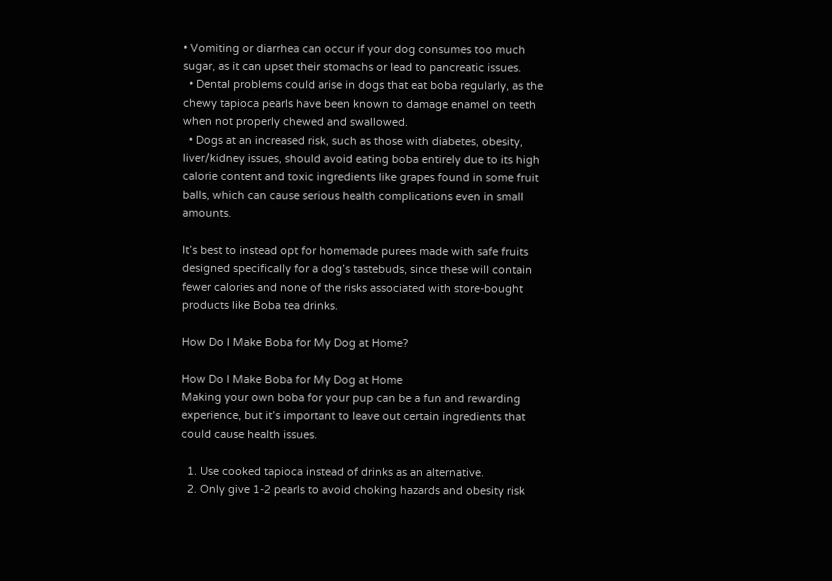• Vomiting or diarrhea can occur if your dog consumes too much sugar, as it can upset their stomachs or lead to pancreatic issues.
  • Dental problems could arise in dogs that eat boba regularly, as the chewy tapioca pearls have been known to damage enamel on teeth when not properly chewed and swallowed.
  • Dogs at an increased risk, such as those with diabetes, obesity, liver/kidney issues, should avoid eating boba entirely due to its high calorie content and toxic ingredients like grapes found in some fruit balls, which can cause serious health complications even in small amounts.

It’s best to instead opt for homemade purees made with safe fruits designed specifically for a dog’s tastebuds, since these will contain fewer calories and none of the risks associated with store-bought products like Boba tea drinks.

How Do I Make Boba for My Dog at Home?

How Do I Make Boba for My Dog at Home
Making your own boba for your pup can be a fun and rewarding experience, but it’s important to leave out certain ingredients that could cause health issues.

  1. Use cooked tapioca instead of drinks as an alternative.
  2. Only give 1-2 pearls to avoid choking hazards and obesity risk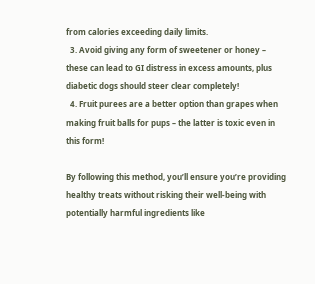from calories exceeding daily limits.
  3. Avoid giving any form of sweetener or honey – these can lead to GI distress in excess amounts, plus diabetic dogs should steer clear completely!
  4. Fruit purees are a better option than grapes when making fruit balls for pups – the latter is toxic even in this form!

By following this method, you’ll ensure you’re providing healthy treats without risking their well-being with potentially harmful ingredients like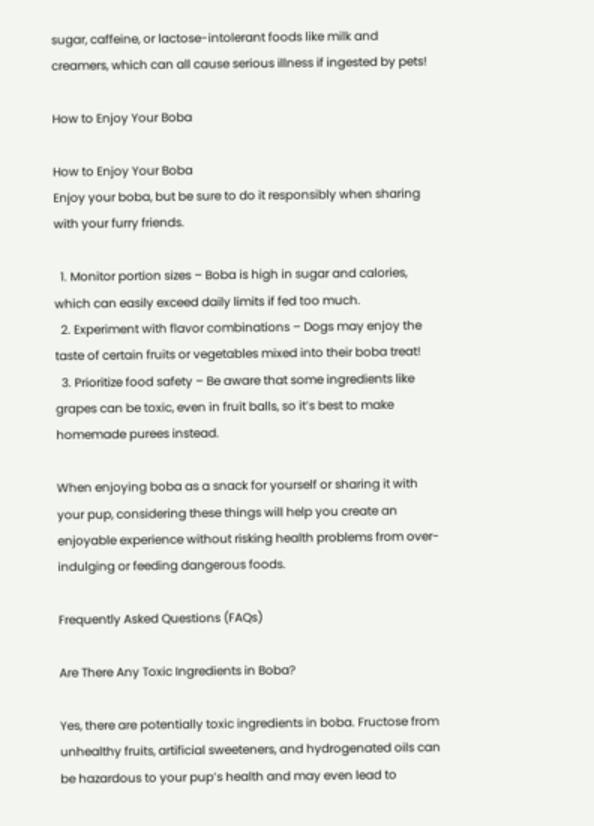sugar, caffeine, or lactose-intolerant foods like milk and creamers, which can all cause serious illness if ingested by pets!

How to Enjoy Your Boba

How to Enjoy Your Boba
Enjoy your boba, but be sure to do it responsibly when sharing with your furry friends.

  1. Monitor portion sizes – Boba is high in sugar and calories, which can easily exceed daily limits if fed too much.
  2. Experiment with flavor combinations – Dogs may enjoy the taste of certain fruits or vegetables mixed into their boba treat!
  3. Prioritize food safety – Be aware that some ingredients like grapes can be toxic, even in fruit balls, so it’s best to make homemade purees instead.

When enjoying boba as a snack for yourself or sharing it with your pup, considering these things will help you create an enjoyable experience without risking health problems from over-indulging or feeding dangerous foods.

Frequently Asked Questions (FAQs)

Are There Any Toxic Ingredients in Boba?

Yes, there are potentially toxic ingredients in boba. Fructose from unhealthy fruits, artificial sweeteners, and hydrogenated oils can be hazardous to your pup’s health and may even lead to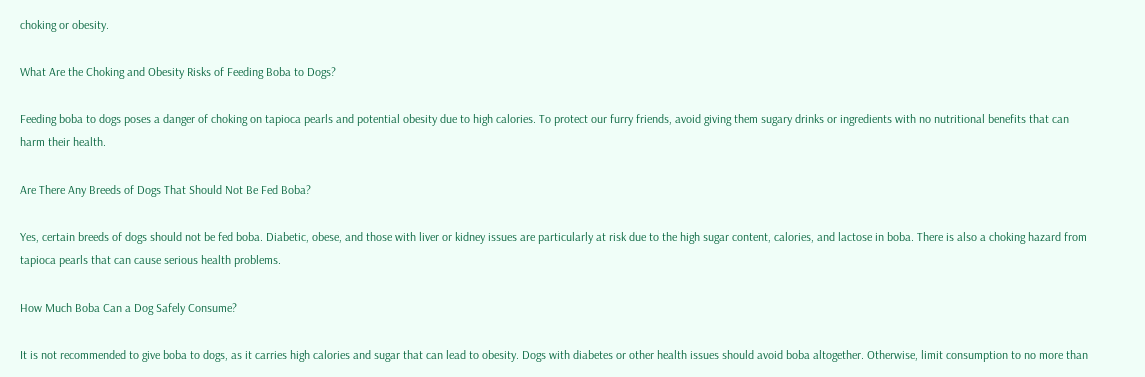choking or obesity.

What Are the Choking and Obesity Risks of Feeding Boba to Dogs?

Feeding boba to dogs poses a danger of choking on tapioca pearls and potential obesity due to high calories. To protect our furry friends, avoid giving them sugary drinks or ingredients with no nutritional benefits that can harm their health.

Are There Any Breeds of Dogs That Should Not Be Fed Boba?

Yes, certain breeds of dogs should not be fed boba. Diabetic, obese, and those with liver or kidney issues are particularly at risk due to the high sugar content, calories, and lactose in boba. There is also a choking hazard from tapioca pearls that can cause serious health problems.

How Much Boba Can a Dog Safely Consume?

It is not recommended to give boba to dogs, as it carries high calories and sugar that can lead to obesity. Dogs with diabetes or other health issues should avoid boba altogether. Otherwise, limit consumption to no more than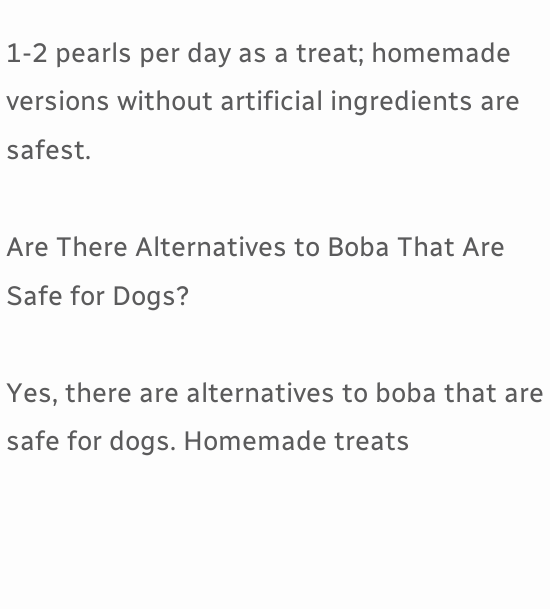1-2 pearls per day as a treat; homemade versions without artificial ingredients are safest.

Are There Alternatives to Boba That Are Safe for Dogs?

Yes, there are alternatives to boba that are safe for dogs. Homemade treats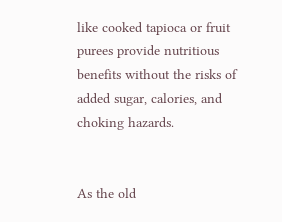like cooked tapioca or fruit purees provide nutritious benefits without the risks of added sugar, calories, and choking hazards.


As the old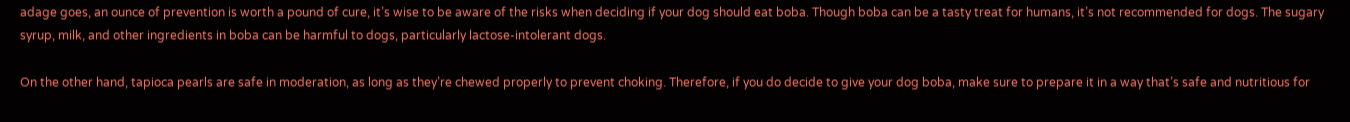adage goes, an ounce of prevention is worth a pound of cure, it’s wise to be aware of the risks when deciding if your dog should eat boba. Though boba can be a tasty treat for humans, it’s not recommended for dogs. The sugary syrup, milk, and other ingredients in boba can be harmful to dogs, particularly lactose-intolerant dogs.

On the other hand, tapioca pearls are safe in moderation, as long as they’re chewed properly to prevent choking. Therefore, if you do decide to give your dog boba, make sure to prepare it in a way that’s safe and nutritious for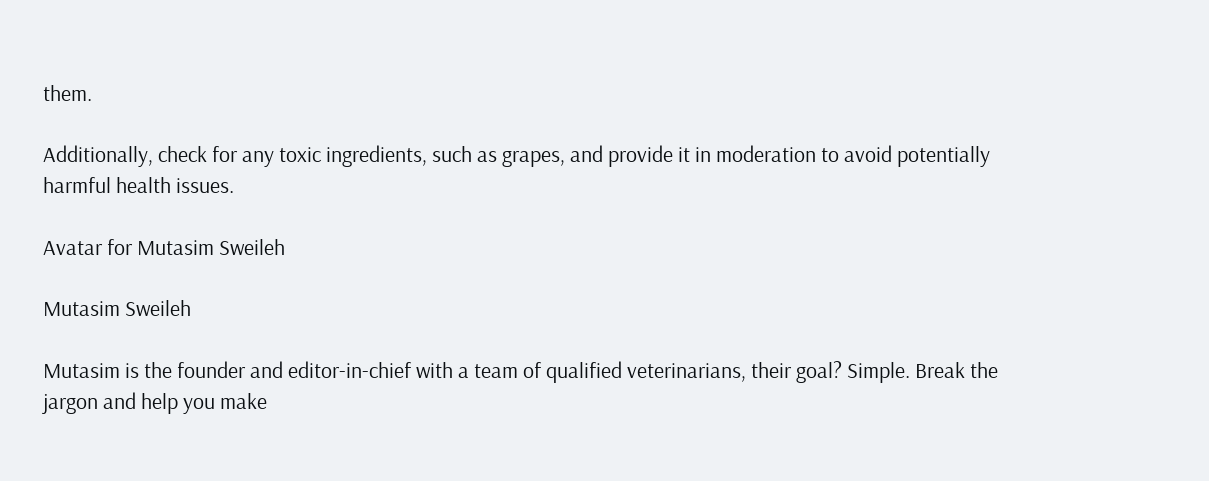them.

Additionally, check for any toxic ingredients, such as grapes, and provide it in moderation to avoid potentially harmful health issues.

Avatar for Mutasim Sweileh

Mutasim Sweileh

Mutasim is the founder and editor-in-chief with a team of qualified veterinarians, their goal? Simple. Break the jargon and help you make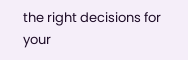the right decisions for your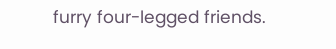furry four-legged friends.